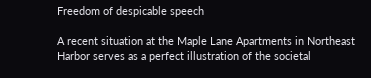Freedom of despicable speech

A recent situation at the Maple Lane Apartments in Northeast Harbor serves as a perfect illustration of the societal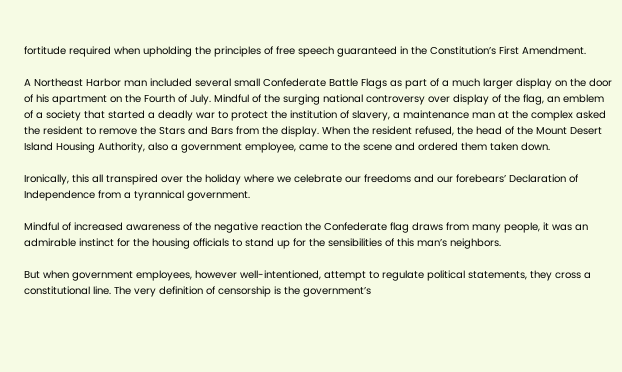fortitude required when upholding the principles of free speech guaranteed in the Constitution’s First Amendment.

A Northeast Harbor man included several small Confederate Battle Flags as part of a much larger display on the door of his apartment on the Fourth of July. Mindful of the surging national controversy over display of the flag, an emblem of a society that started a deadly war to protect the institution of slavery, a maintenance man at the complex asked the resident to remove the Stars and Bars from the display. When the resident refused, the head of the Mount Desert Island Housing Authority, also a government employee, came to the scene and ordered them taken down.

Ironically, this all transpired over the holiday where we celebrate our freedoms and our forebears’ Declaration of Independence from a tyrannical government.

Mindful of increased awareness of the negative reaction the Confederate flag draws from many people, it was an admirable instinct for the housing officials to stand up for the sensibilities of this man’s neighbors.

But when government employees, however well-intentioned, attempt to regulate political statements, they cross a constitutional line. The very definition of censorship is the government’s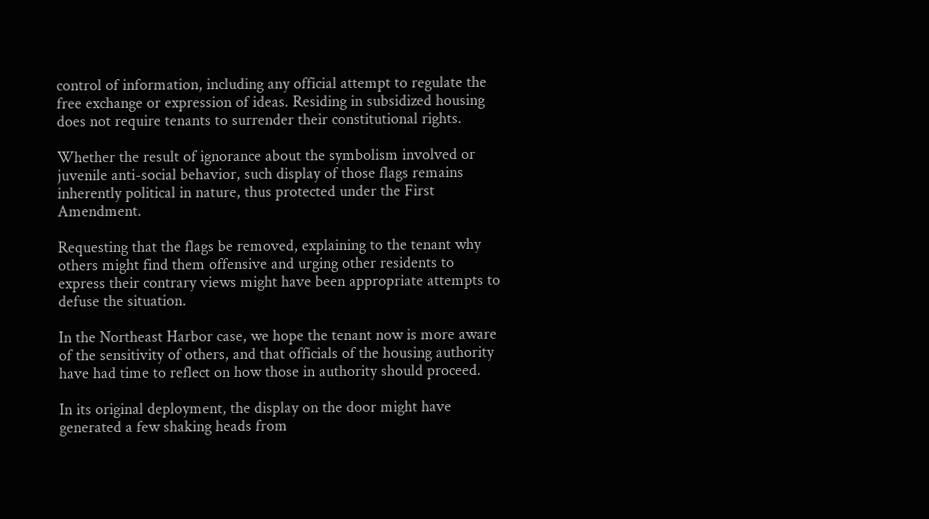control of information, including any official attempt to regulate the free exchange or expression of ideas. Residing in subsidized housing does not require tenants to surrender their constitutional rights.

Whether the result of ignorance about the symbolism involved or juvenile anti-social behavior, such display of those flags remains inherently political in nature, thus protected under the First Amendment.

Requesting that the flags be removed, explaining to the tenant why others might find them offensive and urging other residents to express their contrary views might have been appropriate attempts to defuse the situation.

In the Northeast Harbor case, we hope the tenant now is more aware of the sensitivity of others, and that officials of the housing authority have had time to reflect on how those in authority should proceed.

In its original deployment, the display on the door might have generated a few shaking heads from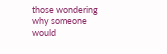those wondering why someone would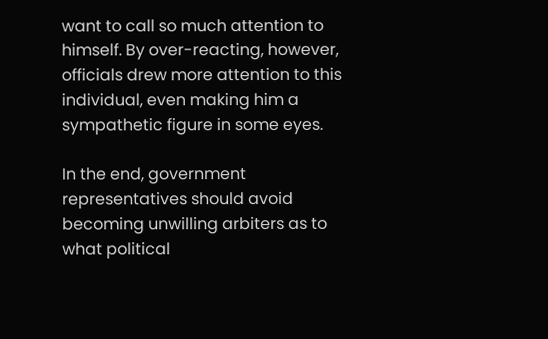want to call so much attention to himself. By over-reacting, however, officials drew more attention to this individual, even making him a sympathetic figure in some eyes.

In the end, government representatives should avoid becoming unwilling arbiters as to what political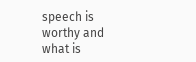speech is worthy and what is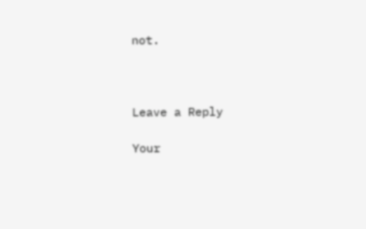not.



Leave a Reply

Your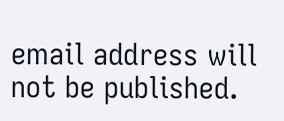email address will not be published.